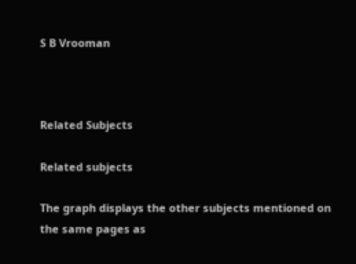S B Vrooman



Related Subjects

Related subjects

The graph displays the other subjects mentioned on the same pages as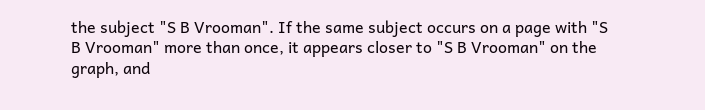the subject "S B Vrooman". If the same subject occurs on a page with "S B Vrooman" more than once, it appears closer to "S B Vrooman" on the graph, and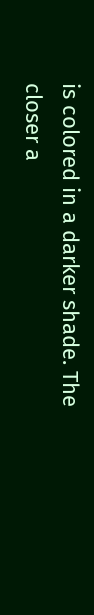is colored in a darker shade. The closer a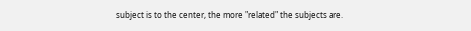subject is to the center, the more "related" the subjects are.